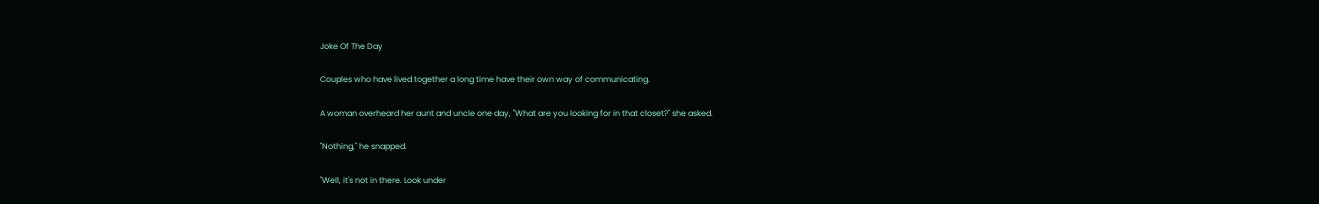Joke Of The Day

Couples who have lived together a long time have their own way of communicating.

A woman overheard her aunt and uncle one day, "What are you looking for in that closet?" she asked.

"Nothing," he snapped.

"Well, it's not in there. Look under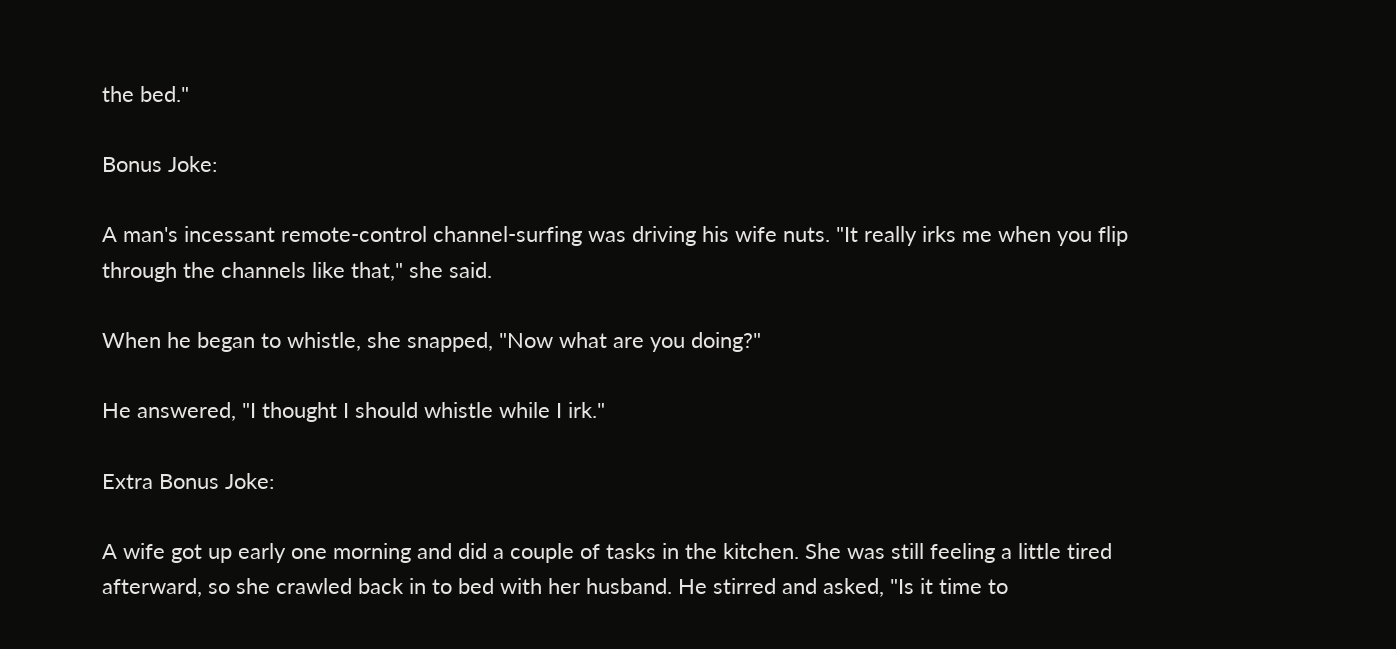the bed."

Bonus Joke:

A man's incessant remote-control channel-surfing was driving his wife nuts. "It really irks me when you flip through the channels like that," she said.

When he began to whistle, she snapped, "Now what are you doing?"

He answered, "I thought I should whistle while I irk."

Extra Bonus Joke:

A wife got up early one morning and did a couple of tasks in the kitchen. She was still feeling a little tired afterward, so she crawled back in to bed with her husband. He stirred and asked, "Is it time to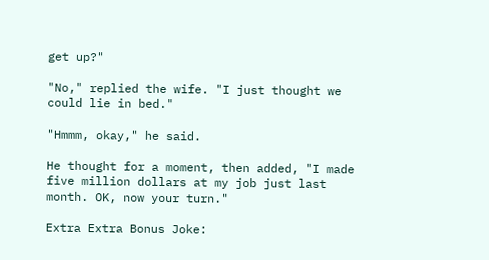get up?"

"No," replied the wife. "I just thought we could lie in bed."

"Hmmm, okay," he said.

He thought for a moment, then added, "I made five million dollars at my job just last month. OK, now your turn."

Extra Extra Bonus Joke: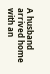A husband arrived home with an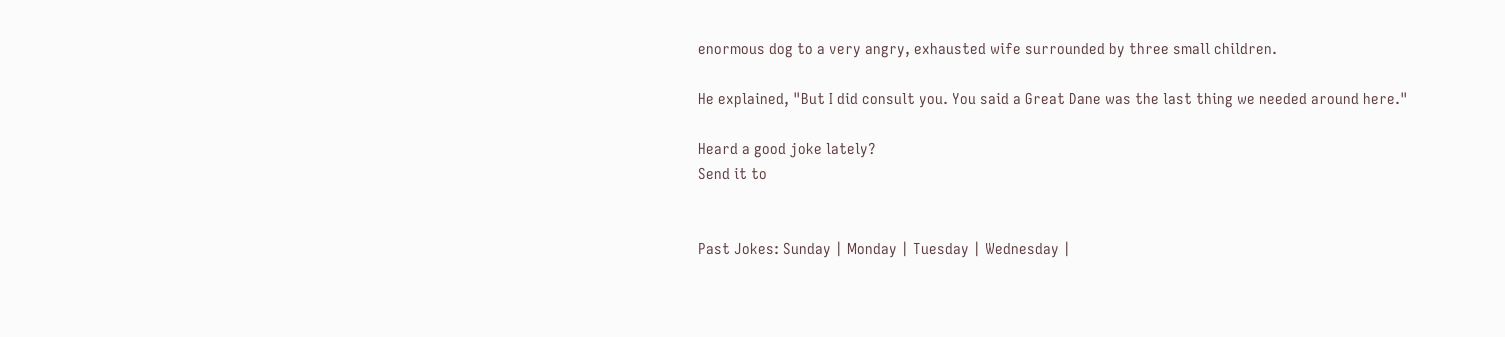enormous dog to a very angry, exhausted wife surrounded by three small children.

He explained, "But I did consult you. You said a Great Dane was the last thing we needed around here."

Heard a good joke lately?
Send it to


Past Jokes: Sunday | Monday | Tuesday | Wednesday |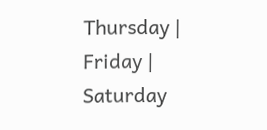Thursday | Friday | Saturday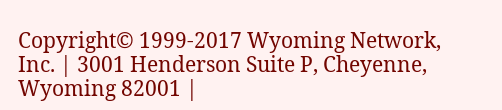Copyright© 1999-2017 Wyoming Network, Inc. | 3001 Henderson Suite P, Cheyenne, Wyoming 82001 |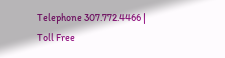Telephone 307.772.4466 | Toll Free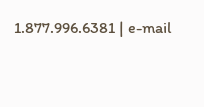1.877.996.6381 | e-mail